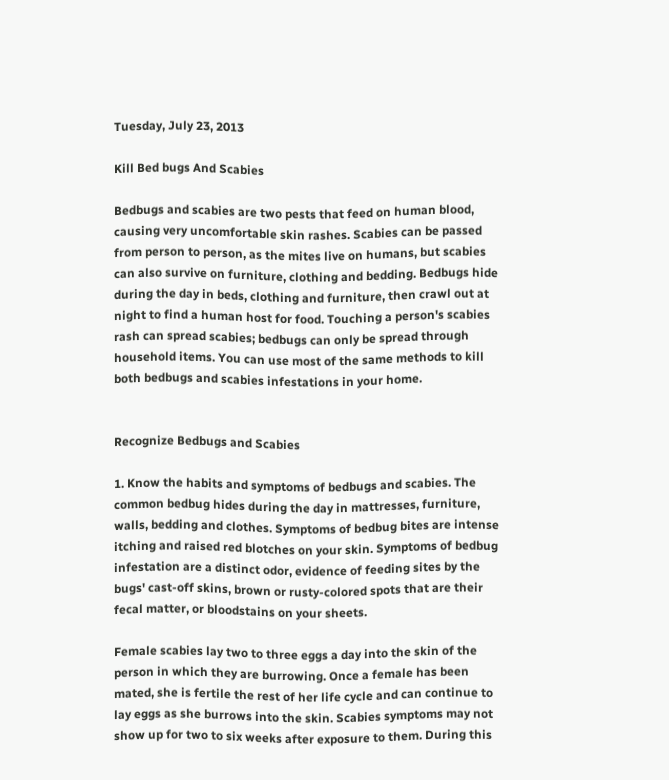Tuesday, July 23, 2013

Kill Bed bugs And Scabies

Bedbugs and scabies are two pests that feed on human blood, causing very uncomfortable skin rashes. Scabies can be passed from person to person, as the mites live on humans, but scabies can also survive on furniture, clothing and bedding. Bedbugs hide during the day in beds, clothing and furniture, then crawl out at night to find a human host for food. Touching a person's scabies rash can spread scabies; bedbugs can only be spread through household items. You can use most of the same methods to kill both bedbugs and scabies infestations in your home.


Recognize Bedbugs and Scabies

1. Know the habits and symptoms of bedbugs and scabies. The common bedbug hides during the day in mattresses, furniture, walls, bedding and clothes. Symptoms of bedbug bites are intense itching and raised red blotches on your skin. Symptoms of bedbug infestation are a distinct odor, evidence of feeding sites by the bugs' cast-off skins, brown or rusty-colored spots that are their fecal matter, or bloodstains on your sheets.

Female scabies lay two to three eggs a day into the skin of the person in which they are burrowing. Once a female has been mated, she is fertile the rest of her life cycle and can continue to lay eggs as she burrows into the skin. Scabies symptoms may not show up for two to six weeks after exposure to them. During this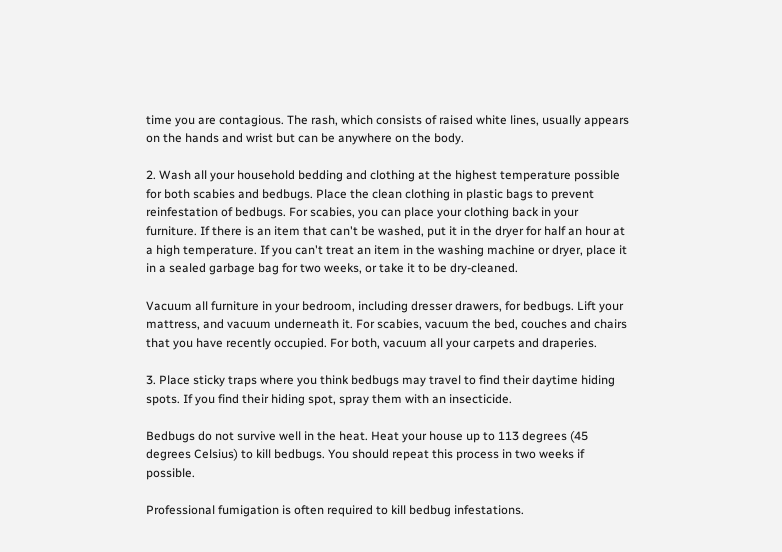time you are contagious. The rash, which consists of raised white lines, usually appears on the hands and wrist but can be anywhere on the body.

2. Wash all your household bedding and clothing at the highest temperature possible for both scabies and bedbugs. Place the clean clothing in plastic bags to prevent reinfestation of bedbugs. For scabies, you can place your clothing back in your furniture. If there is an item that can't be washed, put it in the dryer for half an hour at a high temperature. If you can't treat an item in the washing machine or dryer, place it in a sealed garbage bag for two weeks, or take it to be dry-cleaned.

Vacuum all furniture in your bedroom, including dresser drawers, for bedbugs. Lift your mattress, and vacuum underneath it. For scabies, vacuum the bed, couches and chairs that you have recently occupied. For both, vacuum all your carpets and draperies.

3. Place sticky traps where you think bedbugs may travel to find their daytime hiding spots. If you find their hiding spot, spray them with an insecticide.

Bedbugs do not survive well in the heat. Heat your house up to 113 degrees (45 degrees Celsius) to kill bedbugs. You should repeat this process in two weeks if possible.

Professional fumigation is often required to kill bedbug infestations.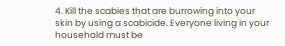4. Kill the scabies that are burrowing into your skin by using a scabicide. Everyone living in your household must be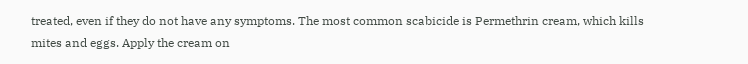treated, even if they do not have any symptoms. The most common scabicide is Permethrin cream, which kills mites and eggs. Apply the cream on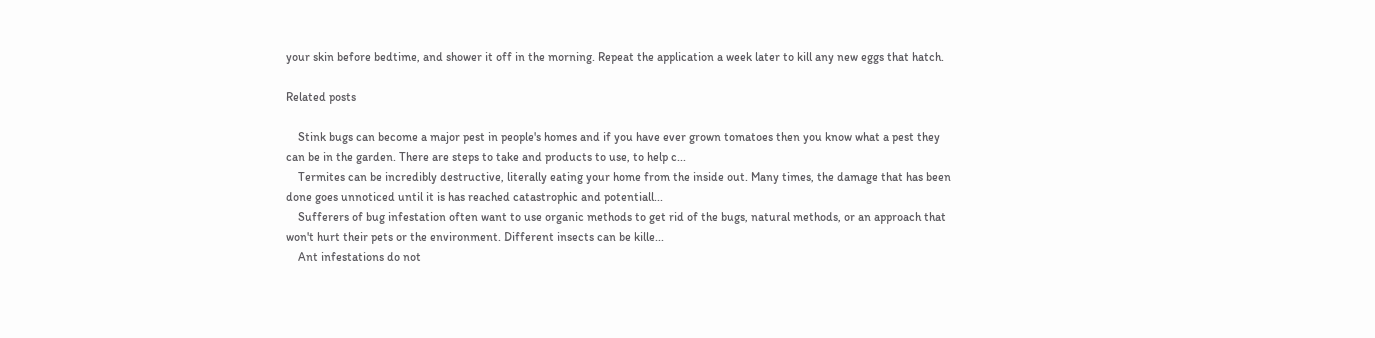your skin before bedtime, and shower it off in the morning. Repeat the application a week later to kill any new eggs that hatch.

Related posts

    Stink bugs can become a major pest in people's homes and if you have ever grown tomatoes then you know what a pest they can be in the garden. There are steps to take and products to use, to help c...
    Termites can be incredibly destructive, literally eating your home from the inside out. Many times, the damage that has been done goes unnoticed until it is has reached catastrophic and potentiall...
    Sufferers of bug infestation often want to use organic methods to get rid of the bugs, natural methods, or an approach that won't hurt their pets or the environment. Different insects can be kille...
    Ant infestations do not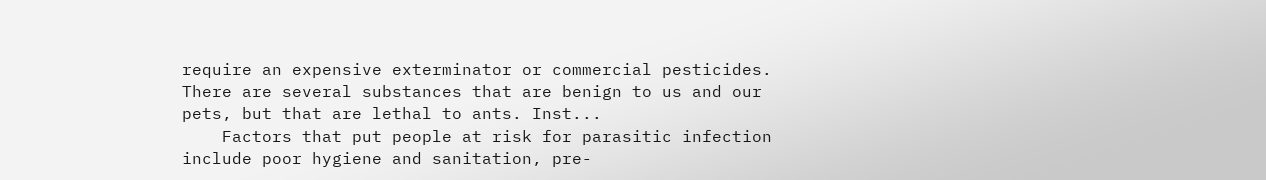require an expensive exterminator or commercial pesticides. There are several substances that are benign to us and our pets, but that are lethal to ants. Inst...
    Factors that put people at risk for parasitic infection include poor hygiene and sanitation, pre-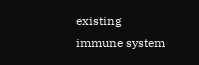existing immune system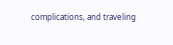complications, and traveling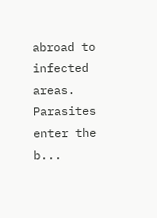abroad to infected areas. Parasites enter the b...